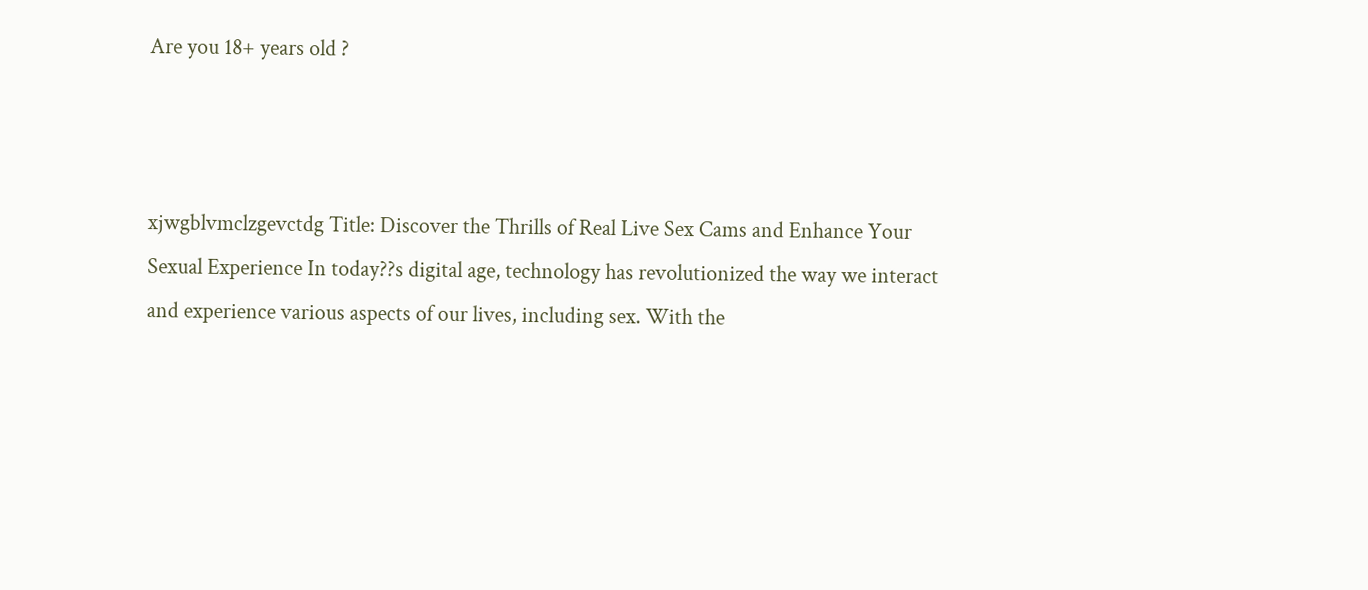Are you 18+ years old ?



xjwgblvmclzgevctdg Title: Discover the Thrills of Real Live Sex Cams and Enhance Your Sexual Experience In today??s digital age, technology has revolutionized the way we interact and experience various aspects of our lives, including sex. With the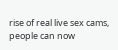rise of real live sex cams, people can now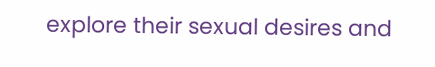explore their sexual desires and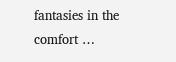fantasies in the comfort …